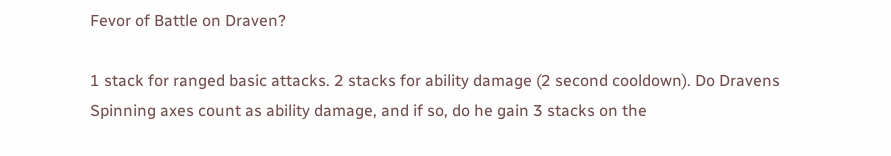Fevor of Battle on Draven?

1 stack for ranged basic attacks. 2 stacks for ability damage (2 second cooldown). Do Dravens Spinning axes count as ability damage, and if so, do he gain 3 stacks on the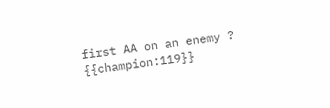first AA on an enemy ? {{champion:119}}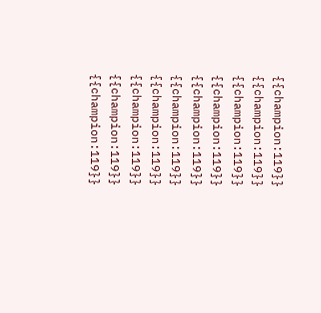{{champion:119}} {{champion:119}} {{champion:119}} {{champion:119}} {{champion:119}} {{champion:119}} {{champion:119}} {{champion:119}} {{champion:119}} {{champion:119}}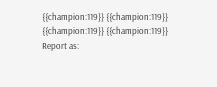{{champion:119}} {{champion:119}} {{champion:119}} {{champion:119}}
Report as: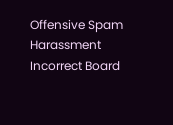Offensive Spam Harassment Incorrect Board